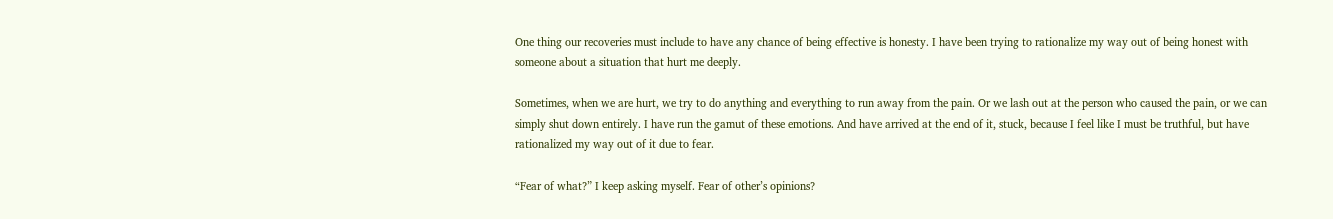One thing our recoveries must include to have any chance of being effective is honesty. I have been trying to rationalize my way out of being honest with someone about a situation that hurt me deeply.

Sometimes, when we are hurt, we try to do anything and everything to run away from the pain. Or we lash out at the person who caused the pain, or we can simply shut down entirely. I have run the gamut of these emotions. And have arrived at the end of it, stuck, because I feel like I must be truthful, but have rationalized my way out of it due to fear.

“Fear of what?” I keep asking myself. Fear of other’s opinions?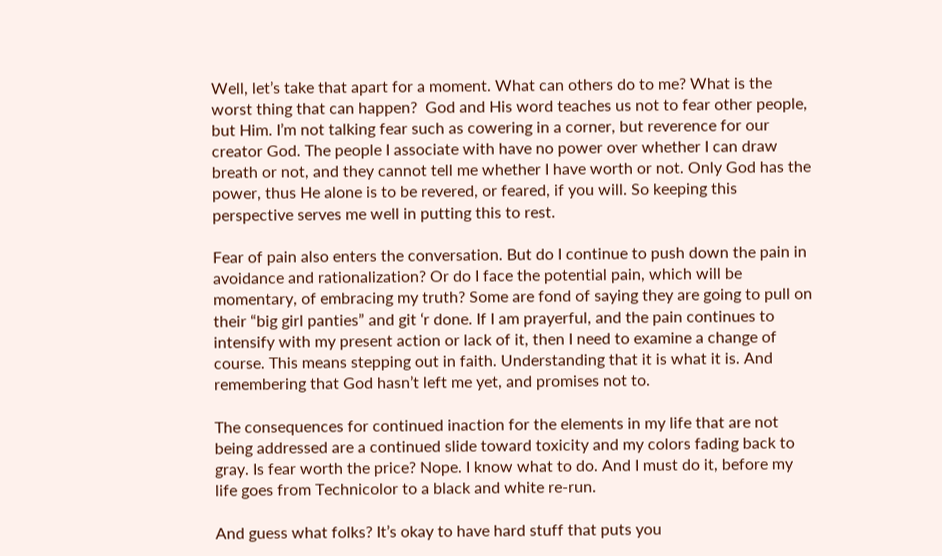Well, let’s take that apart for a moment. What can others do to me? What is the worst thing that can happen?  God and His word teaches us not to fear other people, but Him. I’m not talking fear such as cowering in a corner, but reverence for our creator God. The people I associate with have no power over whether I can draw breath or not, and they cannot tell me whether I have worth or not. Only God has the power, thus He alone is to be revered, or feared, if you will. So keeping this perspective serves me well in putting this to rest.

Fear of pain also enters the conversation. But do I continue to push down the pain in avoidance and rationalization? Or do I face the potential pain, which will be momentary, of embracing my truth? Some are fond of saying they are going to pull on their “big girl panties” and git ‘r done. If I am prayerful, and the pain continues to intensify with my present action or lack of it, then I need to examine a change of course. This means stepping out in faith. Understanding that it is what it is. And remembering that God hasn’t left me yet, and promises not to.

The consequences for continued inaction for the elements in my life that are not being addressed are a continued slide toward toxicity and my colors fading back to gray. Is fear worth the price? Nope. I know what to do. And I must do it, before my life goes from Technicolor to a black and white re-run.

And guess what folks? It’s okay to have hard stuff that puts you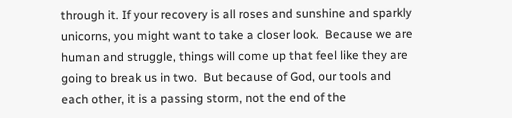through it. If your recovery is all roses and sunshine and sparkly unicorns, you might want to take a closer look.  Because we are human and struggle, things will come up that feel like they are going to break us in two.  But because of God, our tools and each other, it is a passing storm, not the end of the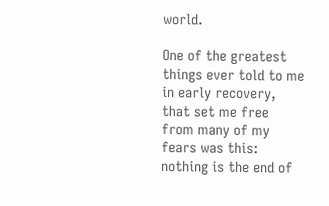world.

One of the greatest things ever told to me in early recovery, that set me free from many of my fears was this: nothing is the end of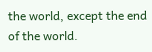the world, except the end of the world.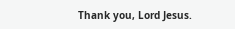Thank you, Lord Jesus.